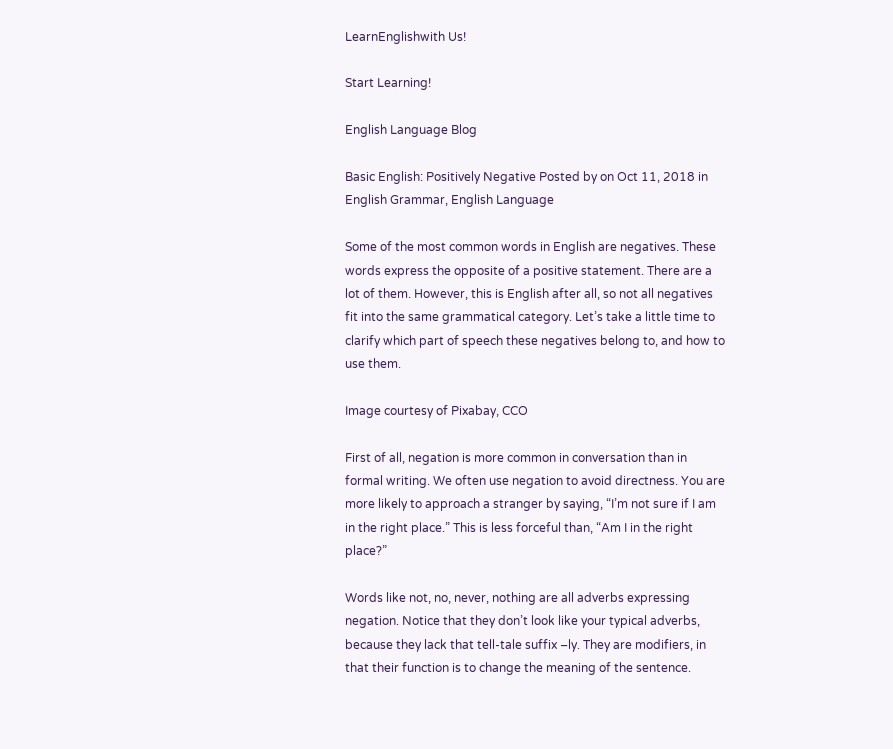LearnEnglishwith Us!

Start Learning!

English Language Blog

Basic English: Positively Negative Posted by on Oct 11, 2018 in English Grammar, English Language

Some of the most common words in English are negatives. These words express the opposite of a positive statement. There are a lot of them. However, this is English after all, so not all negatives fit into the same grammatical category. Let’s take a little time to clarify which part of speech these negatives belong to, and how to use them.

Image courtesy of Pixabay, CCO

First of all, negation is more common in conversation than in formal writing. We often use negation to avoid directness. You are more likely to approach a stranger by saying, “I’m not sure if I am in the right place.” This is less forceful than, “Am I in the right place?”

Words like not, no, never, nothing are all adverbs expressing negation. Notice that they don’t look like your typical adverbs, because they lack that tell-tale suffix –ly. They are modifiers, in that their function is to change the meaning of the sentence.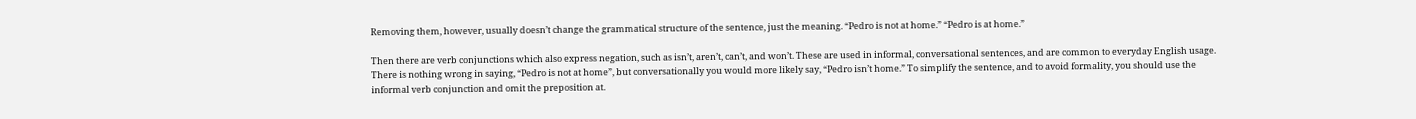Removing them, however, usually doesn’t change the grammatical structure of the sentence, just the meaning. “Pedro is not at home.” “Pedro is at home.”

Then there are verb conjunctions which also express negation, such as isn’t, aren’t, can’t, and won’t. These are used in informal, conversational sentences, and are common to everyday English usage. There is nothing wrong in saying, “Pedro is not at home”, but conversationally you would more likely say, “Pedro isn’t home.” To simplify the sentence, and to avoid formality, you should use the informal verb conjunction and omit the preposition at.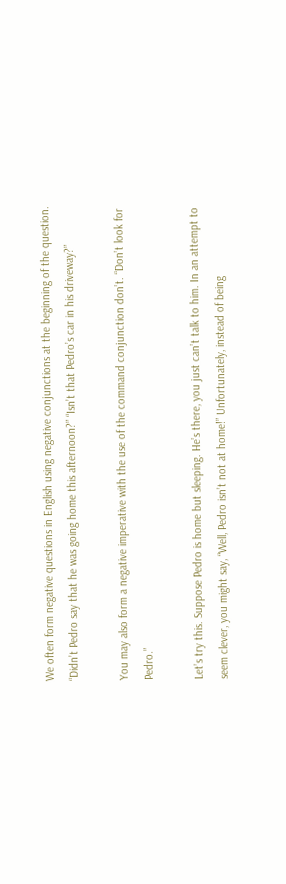We often form negative questions in English using negative conjunctions at the beginning of the question. “Didn’t Pedro say that he was going home this afternoon?” “Isn’t that Pedro’s car in his driveway?”

You may also form a negative imperative with the use of the command conjunction don’t. “Don’t look for Pedro.”

Let’s try this. Suppose Pedro is home but sleeping. He’s there, you just can’t talk to him. In an attempt to seem clever, you might say, “Well, Pedro isn’t not at home!” Unfortunately, instead of being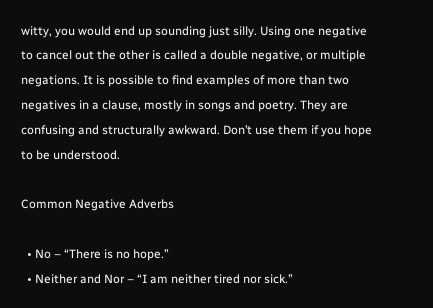witty, you would end up sounding just silly. Using one negative to cancel out the other is called a double negative, or multiple negations. It is possible to find examples of more than two negatives in a clause, mostly in songs and poetry. They are confusing and structurally awkward. Don’t use them if you hope to be understood.

Common Negative Adverbs

  • No – “There is no hope.”
  • Neither and Nor – “I am neither tired nor sick.”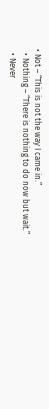• Not – “This is not the way I came in.”
  • Nothing – “There is nothing to do now but wait.”
  • Never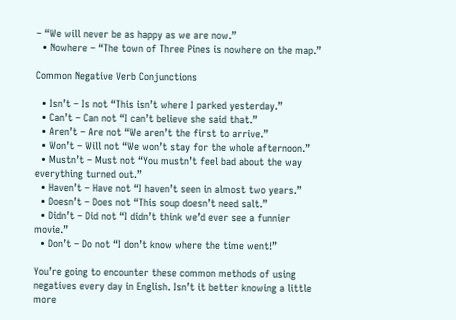– “We will never be as happy as we are now.”
  • Nowhere – “The town of Three Pines is nowhere on the map.”

Common Negative Verb Conjunctions

  • Isn’t – Is not “This isn’t where I parked yesterday.”
  • Can’t – Can not “I can’t believe she said that.”
  • Aren’t – Are not “We aren’t the first to arrive.”
  • Won’t – Will not “We won’t stay for the whole afternoon.”
  • Mustn’t – Must not “You mustn’t feel bad about the way everything turned out.”
  • Haven’t – Have not “I haven’t seen in almost two years.”
  • Doesn’t – Does not “This soup doesn’t need salt.”
  • Didn’t – Did not “I didn’t think we’d ever see a funnier movie.”
  • Don’t – Do not “I don’t know where the time went!”

You’re going to encounter these common methods of using negatives every day in English. Isn’t it better knowing a little more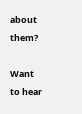about them?

Want to hear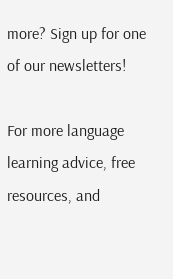more? Sign up for one of our newsletters!

For more language learning advice, free resources, and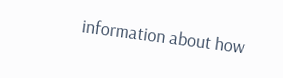information about how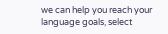we can help you reach your language goals, select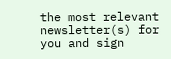the most relevant newsletter(s) for you and sign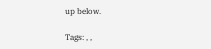up below.

Tags: , ,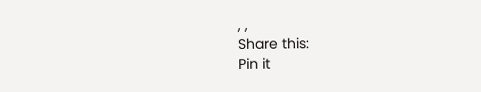, ,
Share this:
Pin it